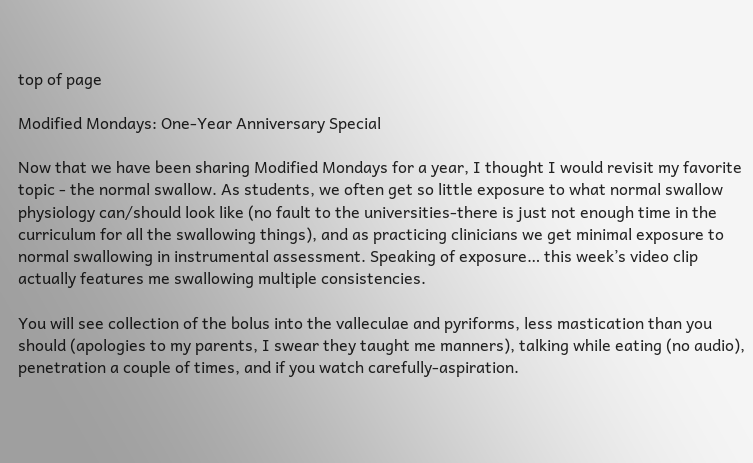top of page

Modified Mondays: One-Year Anniversary Special

Now that we have been sharing Modified Mondays for a year, I thought I would revisit my favorite topic - the normal swallow. As students, we often get so little exposure to what normal swallow physiology can/should look like (no fault to the universities-there is just not enough time in the curriculum for all the swallowing things), and as practicing clinicians we get minimal exposure to normal swallowing in instrumental assessment. Speaking of exposure… this week’s video clip actually features me swallowing multiple consistencies.

You will see collection of the bolus into the valleculae and pyriforms, less mastication than you should (apologies to my parents, I swear they taught me manners), talking while eating (no audio), penetration a couple of times, and if you watch carefully-aspiration.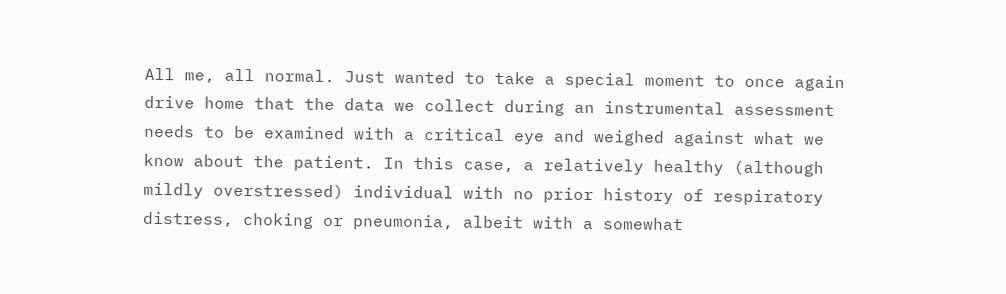All me, all normal. Just wanted to take a special moment to once again drive home that the data we collect during an instrumental assessment needs to be examined with a critical eye and weighed against what we know about the patient. In this case, a relatively healthy (although mildly overstressed) individual with no prior history of respiratory distress, choking or pneumonia, albeit with a somewhat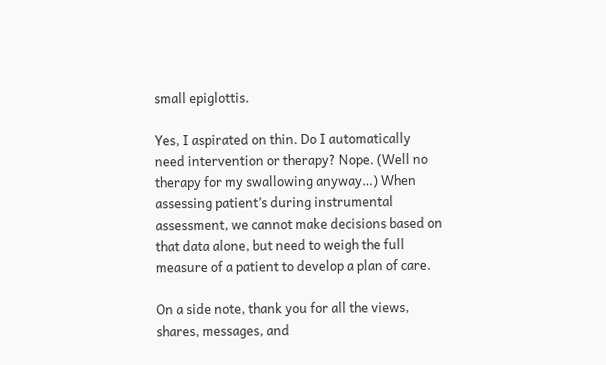small epiglottis.

Yes, I aspirated on thin. Do I automatically need intervention or therapy? Nope. (Well no therapy for my swallowing anyway…) When assessing patient’s during instrumental assessment, we cannot make decisions based on that data alone, but need to weigh the full measure of a patient to develop a plan of care.

On a side note, thank you for all the views, shares, messages, and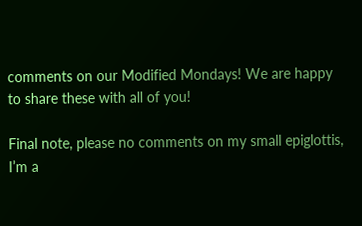comments on our Modified Mondays! We are happy to share these with all of you!

Final note, please no comments on my small epiglottis, I’m a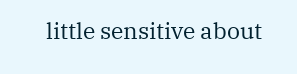little sensitive about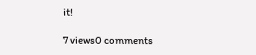it!

7 views0 comments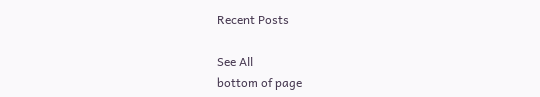Recent Posts

See All
bottom of page